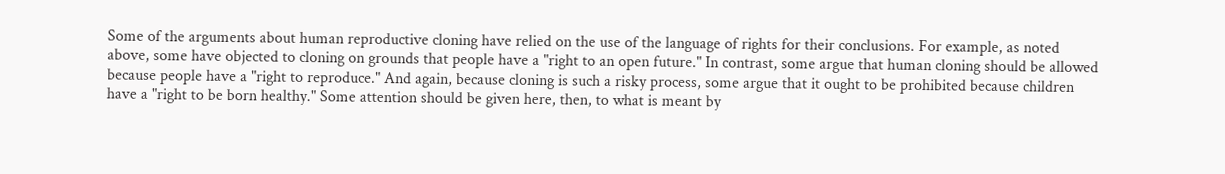Some of the arguments about human reproductive cloning have relied on the use of the language of rights for their conclusions. For example, as noted above, some have objected to cloning on grounds that people have a "right to an open future." In contrast, some argue that human cloning should be allowed because people have a "right to reproduce." And again, because cloning is such a risky process, some argue that it ought to be prohibited because children have a "right to be born healthy." Some attention should be given here, then, to what is meant by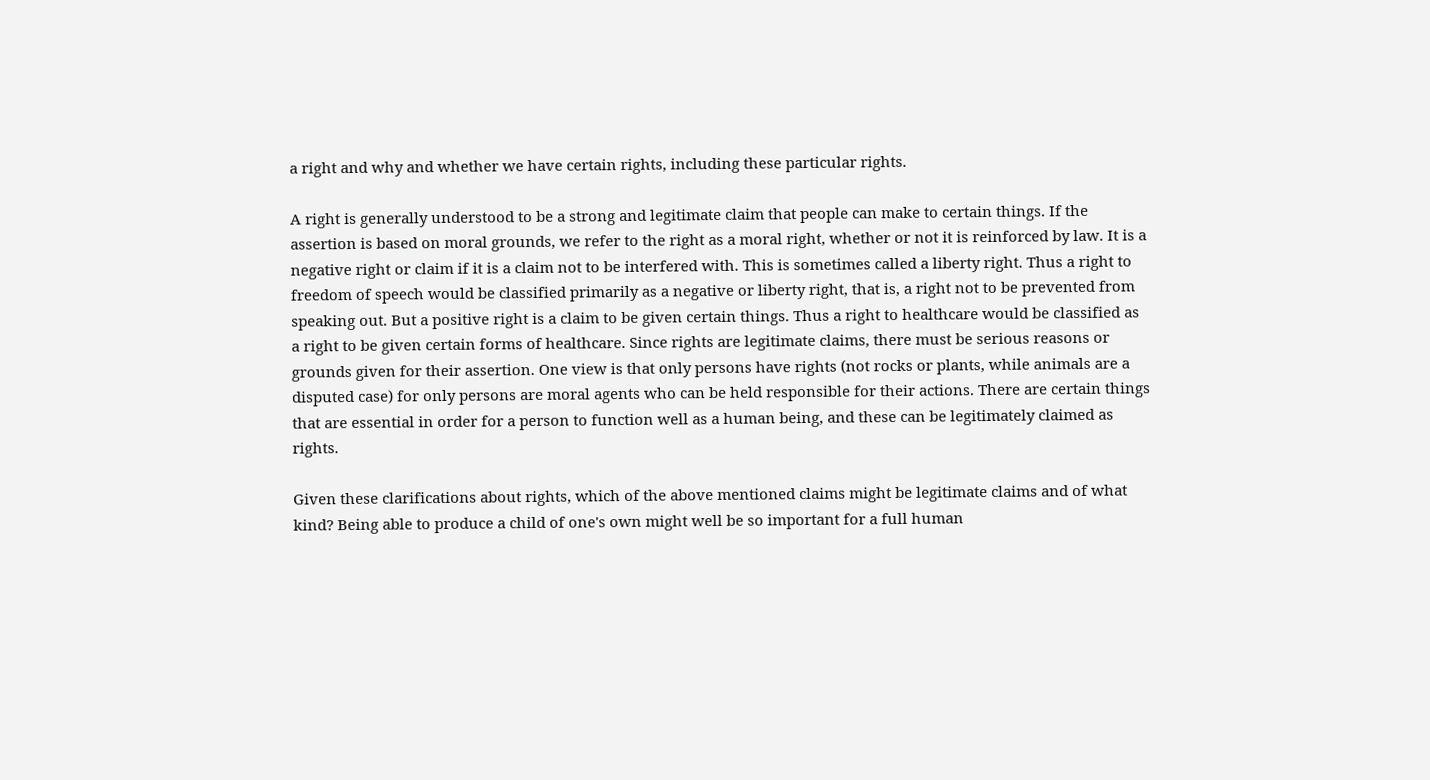a right and why and whether we have certain rights, including these particular rights.

A right is generally understood to be a strong and legitimate claim that people can make to certain things. If the assertion is based on moral grounds, we refer to the right as a moral right, whether or not it is reinforced by law. It is a negative right or claim if it is a claim not to be interfered with. This is sometimes called a liberty right. Thus a right to freedom of speech would be classified primarily as a negative or liberty right, that is, a right not to be prevented from speaking out. But a positive right is a claim to be given certain things. Thus a right to healthcare would be classified as a right to be given certain forms of healthcare. Since rights are legitimate claims, there must be serious reasons or grounds given for their assertion. One view is that only persons have rights (not rocks or plants, while animals are a disputed case) for only persons are moral agents who can be held responsible for their actions. There are certain things that are essential in order for a person to function well as a human being, and these can be legitimately claimed as rights.

Given these clarifications about rights, which of the above mentioned claims might be legitimate claims and of what kind? Being able to produce a child of one's own might well be so important for a full human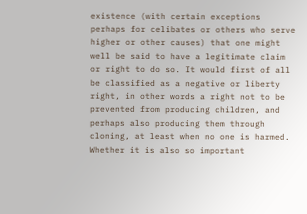existence (with certain exceptions perhaps for celibates or others who serve higher or other causes) that one might well be said to have a legitimate claim or right to do so. It would first of all be classified as a negative or liberty right, in other words a right not to be prevented from producing children, and perhaps also producing them through cloning, at least when no one is harmed. Whether it is also so important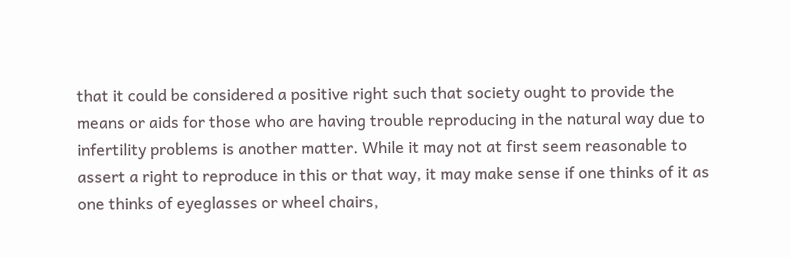that it could be considered a positive right such that society ought to provide the means or aids for those who are having trouble reproducing in the natural way due to infertility problems is another matter. While it may not at first seem reasonable to assert a right to reproduce in this or that way, it may make sense if one thinks of it as one thinks of eyeglasses or wheel chairs,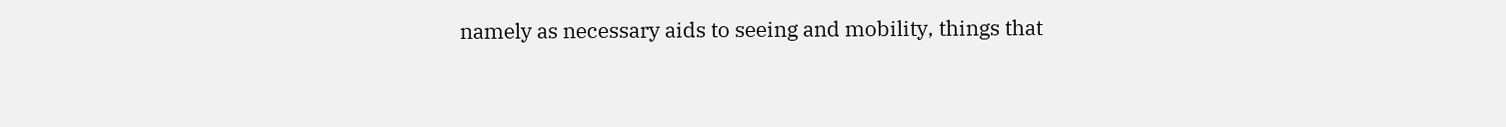namely as necessary aids to seeing and mobility, things that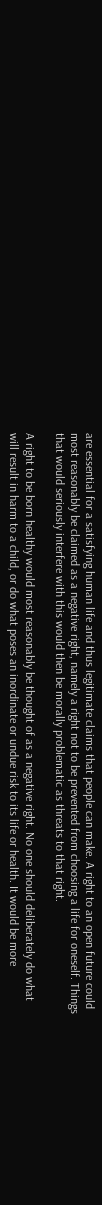are essential for a satisfying human life and thus legitimate claims that people can make. A right to an open future could most reasonably be claimed as a negative right, namely a right not to be prevented from choosing a life for oneself. Things that would seriously interfere with this would then be morally problematic as threats to that right.

A right to be born healthy would most reasonably be thought of as a negative right. No one should deliberately do what will result in harm to a child, or do what poses an inordinate or undue risk to its life or health. It would be more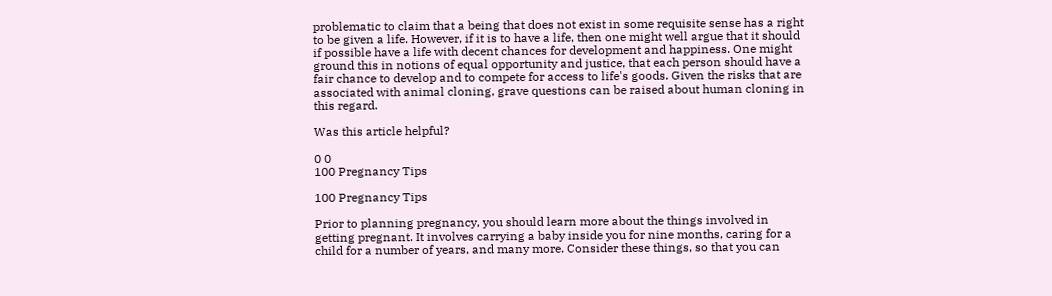problematic to claim that a being that does not exist in some requisite sense has a right to be given a life. However, if it is to have a life, then one might well argue that it should if possible have a life with decent chances for development and happiness. One might ground this in notions of equal opportunity and justice, that each person should have a fair chance to develop and to compete for access to life's goods. Given the risks that are associated with animal cloning, grave questions can be raised about human cloning in this regard.

Was this article helpful?

0 0
100 Pregnancy Tips

100 Pregnancy Tips

Prior to planning pregnancy, you should learn more about the things involved in getting pregnant. It involves carrying a baby inside you for nine months, caring for a child for a number of years, and many more. Consider these things, so that you can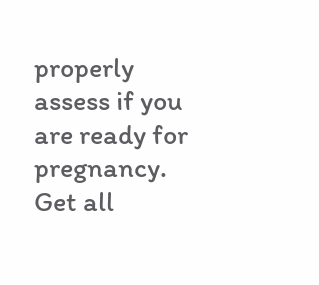properly assess if you are ready for pregnancy. Get all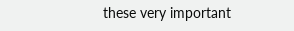these very important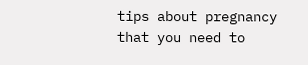tips about pregnancy that you need to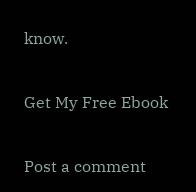know.

Get My Free Ebook

Post a comment